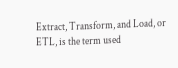Extract, Transform, and Load, or ETL, is the term used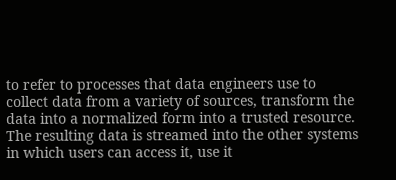to refer to processes that data engineers use to collect data from a variety of sources, transform the data into a normalized form into a trusted resource. The resulting data is streamed into the other systems in which users can access it, use it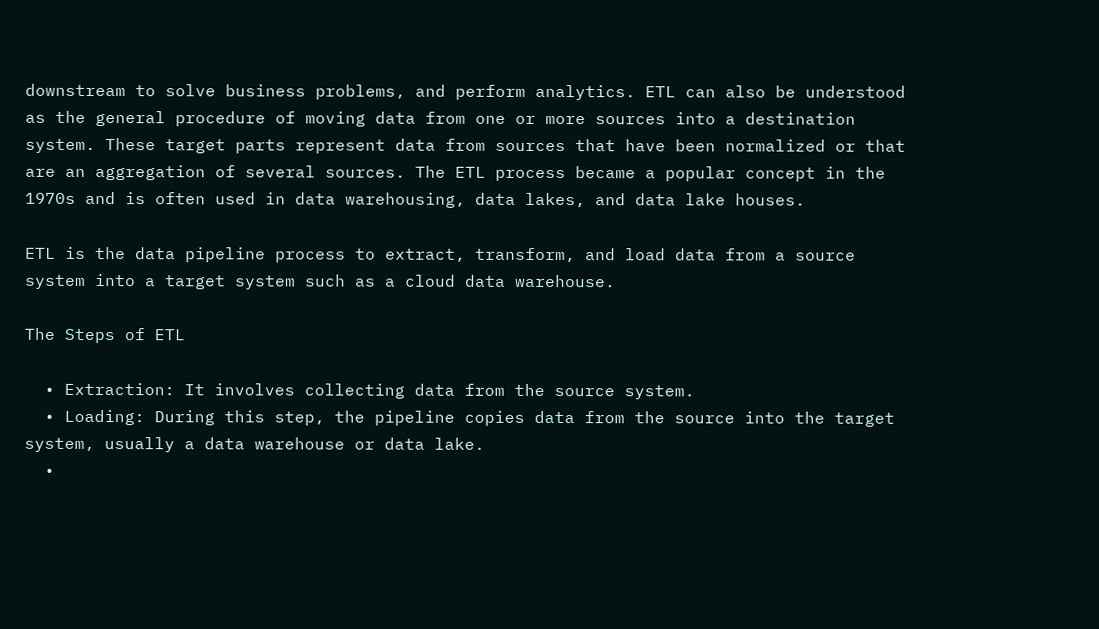downstream to solve business problems, and perform analytics. ETL can also be understood as the general procedure of moving data from one or more sources into a destination system. These target parts represent data from sources that have been normalized or that are an aggregation of several sources. The ETL process became a popular concept in the 1970s and is often used in data warehousing, data lakes, and data lake houses.

ETL is the data pipeline process to extract, transform, and load data from a source system into a target system such as a cloud data warehouse.

The Steps of ETL

  • Extraction: It involves collecting data from the source system.
  • Loading: During this step, the pipeline copies data from the source into the target system, usually a data warehouse or data lake.
  •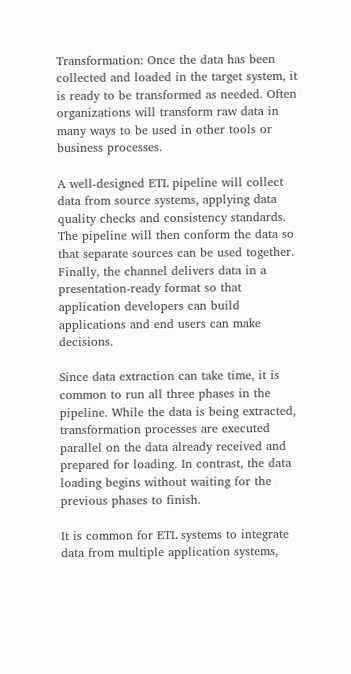Transformation: Once the data has been collected and loaded in the target system, it is ready to be transformed as needed. Often organizations will transform raw data in many ways to be used in other tools or business processes.

A well-designed ETL pipeline will collect data from source systems, applying data quality checks and consistency standards. The pipeline will then conform the data so that separate sources can be used together. Finally, the channel delivers data in a presentation-ready format so that application developers can build applications and end users can make decisions.

Since data extraction can take time, it is common to run all three phases in the pipeline. While the data is being extracted, transformation processes are executed parallel on the data already received and prepared for loading. In contrast, the data loading begins without waiting for the previous phases to finish.

It is common for ETL systems to integrate data from multiple application systems,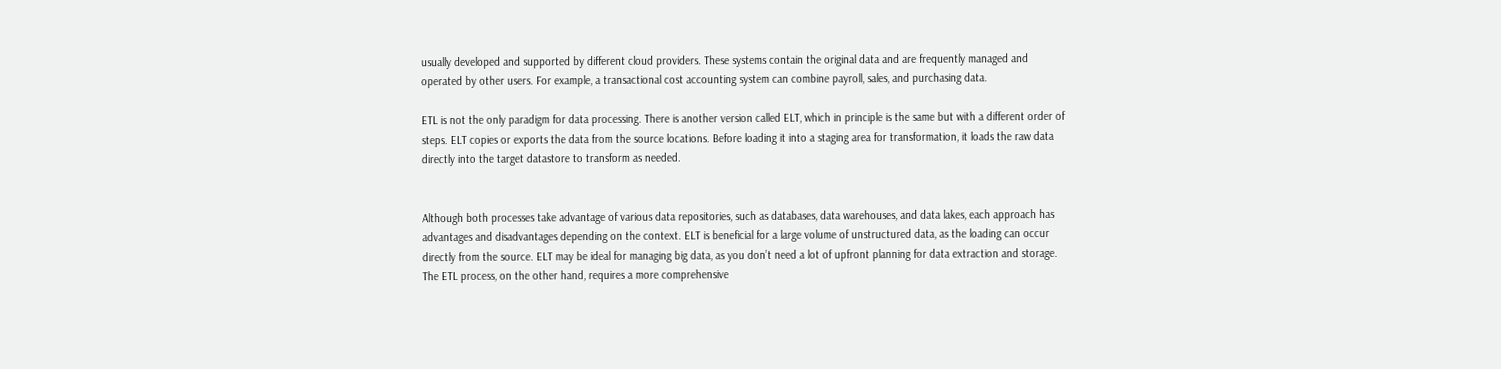usually developed and supported by different cloud providers. These systems contain the original data and are frequently managed and operated by other users. For example, a transactional cost accounting system can combine payroll, sales, and purchasing data.

ETL is not the only paradigm for data processing. There is another version called ELT, which in principle is the same but with a different order of steps. ELT copies or exports the data from the source locations. Before loading it into a staging area for transformation, it loads the raw data directly into the target datastore to transform as needed.


Although both processes take advantage of various data repositories, such as databases, data warehouses, and data lakes, each approach has advantages and disadvantages depending on the context. ELT is beneficial for a large volume of unstructured data, as the loading can occur directly from the source. ELT may be ideal for managing big data, as you don’t need a lot of upfront planning for data extraction and storage. The ETL process, on the other hand, requires a more comprehensive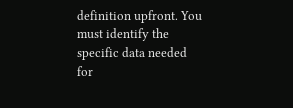definition upfront. You must identify the specific data needed for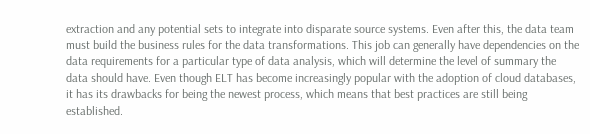extraction and any potential sets to integrate into disparate source systems. Even after this, the data team must build the business rules for the data transformations. This job can generally have dependencies on the data requirements for a particular type of data analysis, which will determine the level of summary the data should have. Even though ELT has become increasingly popular with the adoption of cloud databases, it has its drawbacks for being the newest process, which means that best practices are still being established.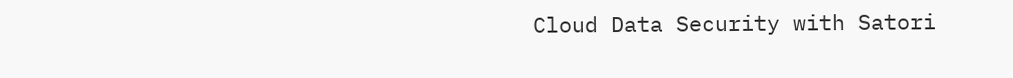Cloud Data Security with Satori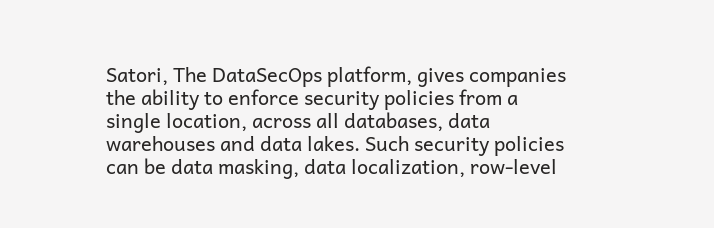Satori, The DataSecOps platform, gives companies the ability to enforce security policies from a single location, across all databases, data warehouses and data lakes. Such security policies can be data masking, data localization, row-level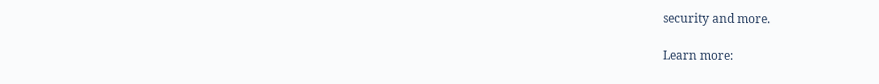security and more.

Learn more: